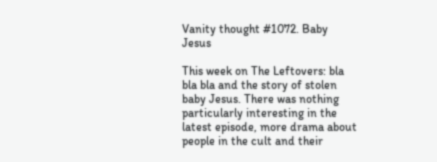Vanity thought #1072. Baby Jesus

This week on The Leftovers: bla bla bla and the story of stolen baby Jesus. There was nothing particularly interesting in the latest episode, more drama about people in the cult and their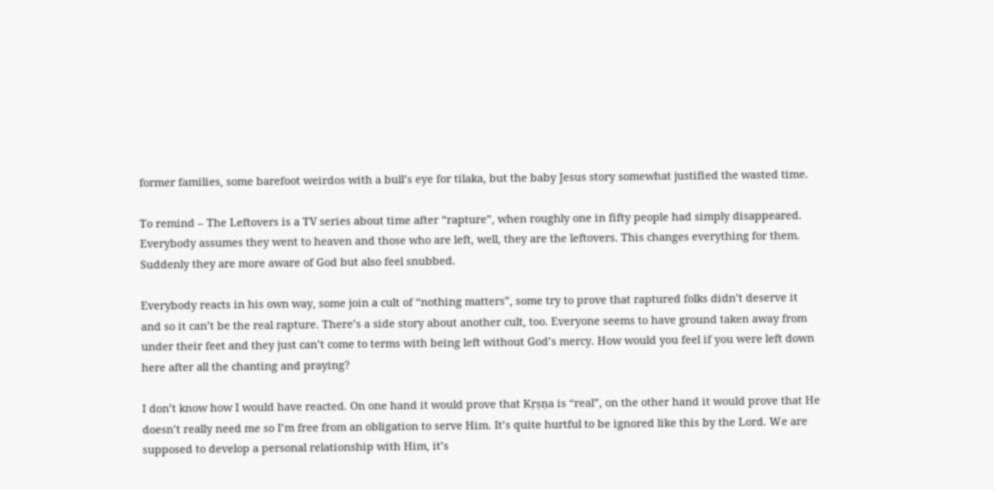former families, some barefoot weirdos with a bull’s eye for tilaka, but the baby Jesus story somewhat justified the wasted time.

To remind – The Leftovers is a TV series about time after “rapture”, when roughly one in fifty people had simply disappeared. Everybody assumes they went to heaven and those who are left, well, they are the leftovers. This changes everything for them. Suddenly they are more aware of God but also feel snubbed.

Everybody reacts in his own way, some join a cult of “nothing matters”, some try to prove that raptured folks didn’t deserve it and so it can’t be the real rapture. There’s a side story about another cult, too. Everyone seems to have ground taken away from under their feet and they just can’t come to terms with being left without God’s mercy. How would you feel if you were left down here after all the chanting and praying?

I don’t know how I would have reacted. On one hand it would prove that Kṛṣṇa is “real”, on the other hand it would prove that He doesn’t really need me so I’m free from an obligation to serve Him. It’s quite hurtful to be ignored like this by the Lord. We are supposed to develop a personal relationship with Him, it’s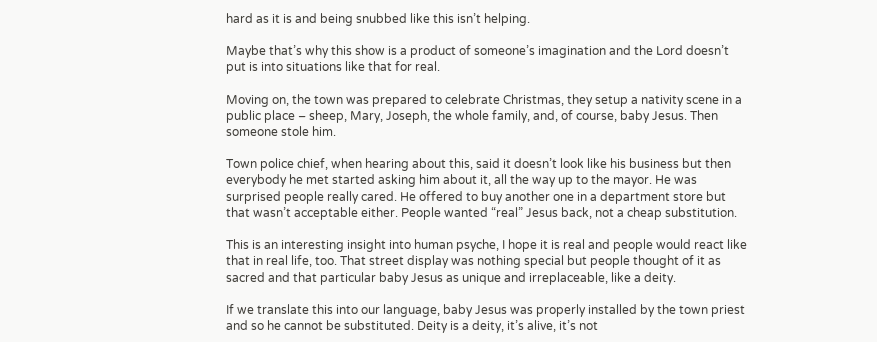hard as it is and being snubbed like this isn’t helping.

Maybe that’s why this show is a product of someone’s imagination and the Lord doesn’t put is into situations like that for real.

Moving on, the town was prepared to celebrate Christmas, they setup a nativity scene in a public place – sheep, Mary, Joseph, the whole family, and, of course, baby Jesus. Then someone stole him.

Town police chief, when hearing about this, said it doesn’t look like his business but then everybody he met started asking him about it, all the way up to the mayor. He was surprised people really cared. He offered to buy another one in a department store but that wasn’t acceptable either. People wanted “real” Jesus back, not a cheap substitution.

This is an interesting insight into human psyche, I hope it is real and people would react like that in real life, too. That street display was nothing special but people thought of it as sacred and that particular baby Jesus as unique and irreplaceable, like a deity.

If we translate this into our language, baby Jesus was properly installed by the town priest and so he cannot be substituted. Deity is a deity, it’s alive, it’s not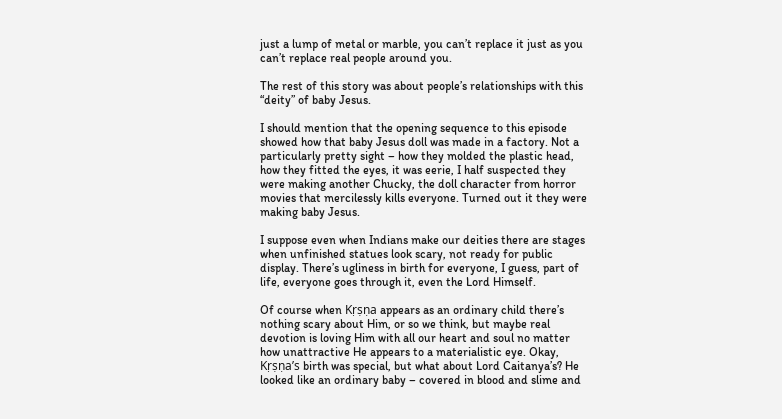just a lump of metal or marble, you can’t replace it just as you can’t replace real people around you.

The rest of this story was about people’s relationships with this “deity” of baby Jesus.

I should mention that the opening sequence to this episode showed how that baby Jesus doll was made in a factory. Not a particularly pretty sight – how they molded the plastic head, how they fitted the eyes, it was eerie, I half suspected they were making another Chucky, the doll character from horror movies that mercilessly kills everyone. Turned out it they were making baby Jesus.

I suppose even when Indians make our deities there are stages when unfinished statues look scary, not ready for public display. There’s ugliness in birth for everyone, I guess, part of life, everyone goes through it, even the Lord Himself.

Of course when Kṛṣṇa appears as an ordinary child there’s nothing scary about Him, or so we think, but maybe real devotion is loving Him with all our heart and soul no matter how unattractive He appears to a materialistic eye. Okay, Kṛṣṇa’s birth was special, but what about Lord Caitanya’s? He looked like an ordinary baby – covered in blood and slime and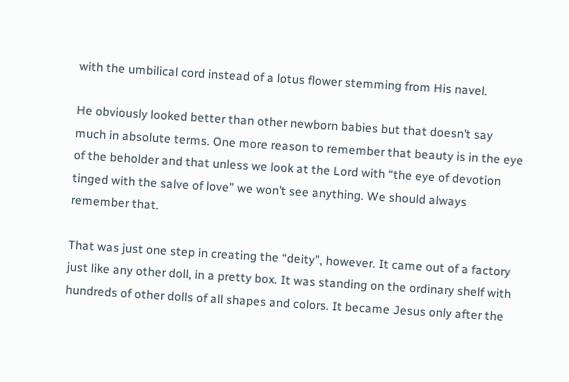with the umbilical cord instead of a lotus flower stemming from His navel.

He obviously looked better than other newborn babies but that doesn’t say much in absolute terms. One more reason to remember that beauty is in the eye of the beholder and that unless we look at the Lord with “the eye of devotion tinged with the salve of love” we won’t see anything. We should always remember that.

That was just one step in creating the “deity”, however. It came out of a factory just like any other doll, in a pretty box. It was standing on the ordinary shelf with hundreds of other dolls of all shapes and colors. It became Jesus only after the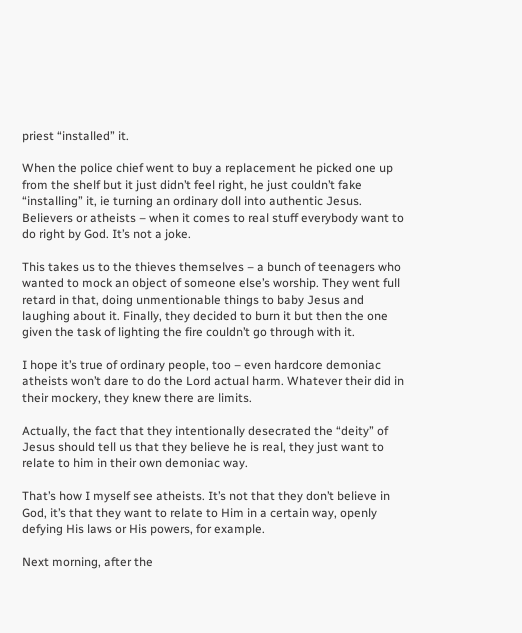priest “installed” it.

When the police chief went to buy a replacement he picked one up from the shelf but it just didn’t feel right, he just couldn’t fake “installing” it, ie turning an ordinary doll into authentic Jesus. Believers or atheists – when it comes to real stuff everybody want to do right by God. It’s not a joke.

This takes us to the thieves themselves – a bunch of teenagers who wanted to mock an object of someone else’s worship. They went full retard in that, doing unmentionable things to baby Jesus and laughing about it. Finally, they decided to burn it but then the one given the task of lighting the fire couldn’t go through with it.

I hope it’s true of ordinary people, too – even hardcore demoniac atheists won’t dare to do the Lord actual harm. Whatever their did in their mockery, they knew there are limits.

Actually, the fact that they intentionally desecrated the “deity” of Jesus should tell us that they believe he is real, they just want to relate to him in their own demoniac way.

That’s how I myself see atheists. It’s not that they don’t believe in God, it’s that they want to relate to Him in a certain way, openly defying His laws or His powers, for example.

Next morning, after the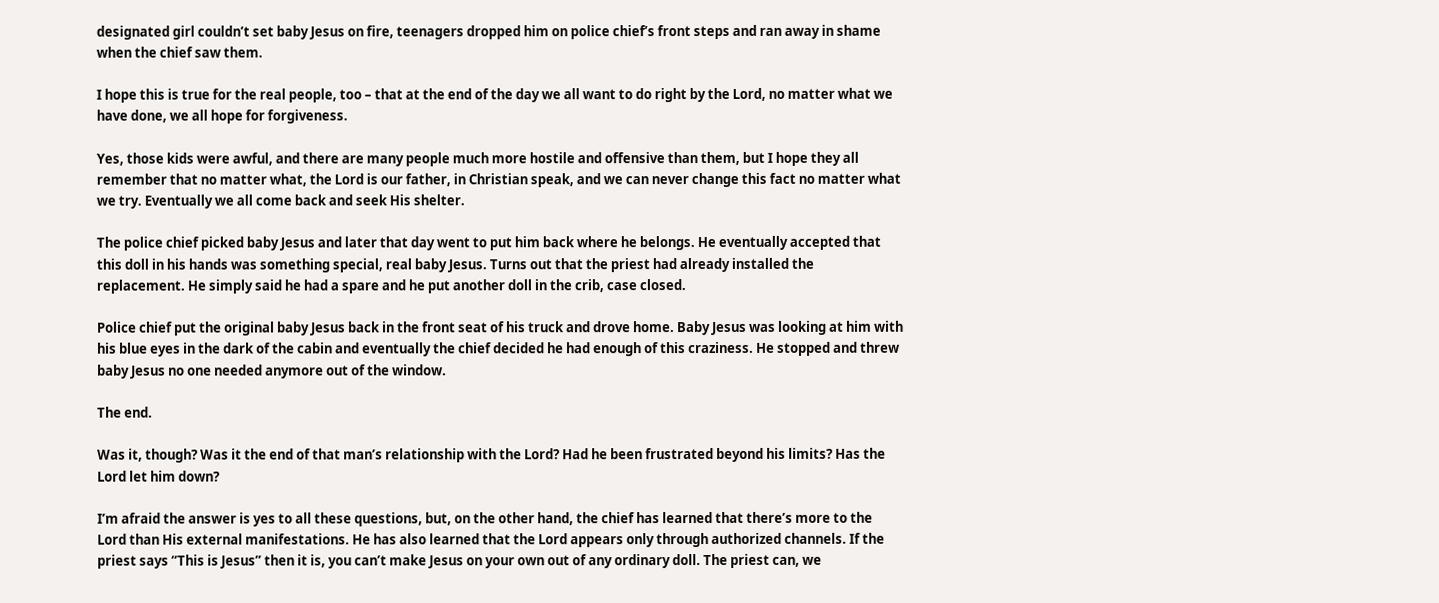designated girl couldn’t set baby Jesus on fire, teenagers dropped him on police chief’s front steps and ran away in shame when the chief saw them.

I hope this is true for the real people, too – that at the end of the day we all want to do right by the Lord, no matter what we have done, we all hope for forgiveness.

Yes, those kids were awful, and there are many people much more hostile and offensive than them, but I hope they all remember that no matter what, the Lord is our father, in Christian speak, and we can never change this fact no matter what we try. Eventually we all come back and seek His shelter.

The police chief picked baby Jesus and later that day went to put him back where he belongs. He eventually accepted that this doll in his hands was something special, real baby Jesus. Turns out that the priest had already installed the replacement. He simply said he had a spare and he put another doll in the crib, case closed.

Police chief put the original baby Jesus back in the front seat of his truck and drove home. Baby Jesus was looking at him with his blue eyes in the dark of the cabin and eventually the chief decided he had enough of this craziness. He stopped and threw baby Jesus no one needed anymore out of the window.

The end.

Was it, though? Was it the end of that man’s relationship with the Lord? Had he been frustrated beyond his limits? Has the Lord let him down?

I’m afraid the answer is yes to all these questions, but, on the other hand, the chief has learned that there’s more to the Lord than His external manifestations. He has also learned that the Lord appears only through authorized channels. If the priest says “This is Jesus” then it is, you can’t make Jesus on your own out of any ordinary doll. The priest can, we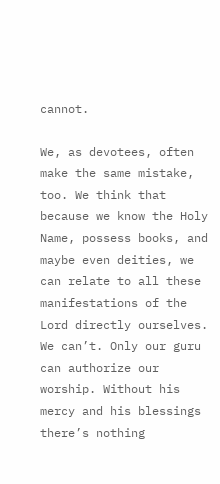cannot.

We, as devotees, often make the same mistake, too. We think that because we know the Holy Name, possess books, and maybe even deities, we can relate to all these manifestations of the Lord directly ourselves. We can’t. Only our guru can authorize our worship. Without his mercy and his blessings there’s nothing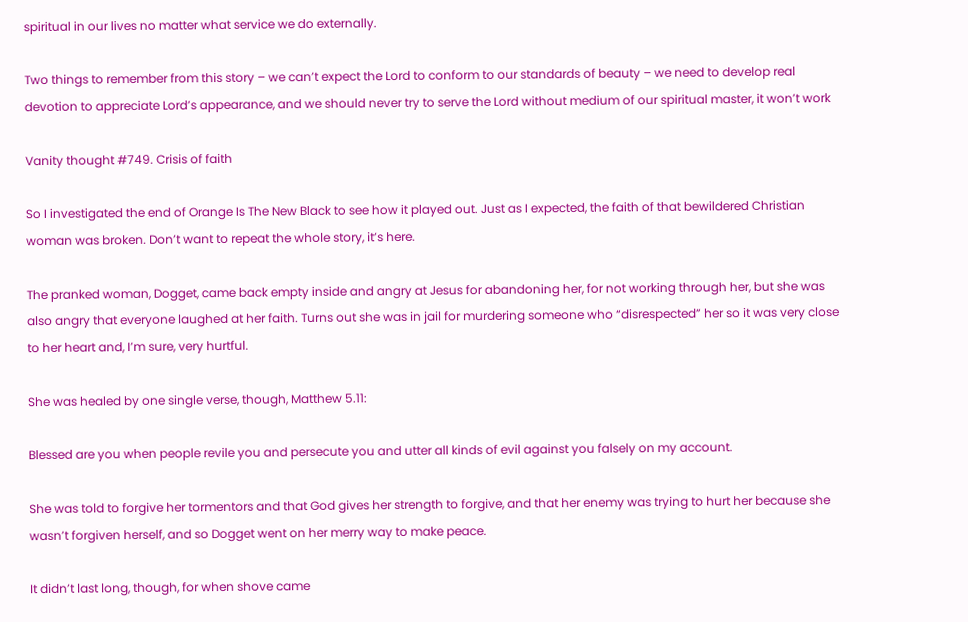spiritual in our lives no matter what service we do externally.

Two things to remember from this story – we can’t expect the Lord to conform to our standards of beauty – we need to develop real devotion to appreciate Lord’s appearance, and we should never try to serve the Lord without medium of our spiritual master, it won’t work

Vanity thought #749. Crisis of faith

So I investigated the end of Orange Is The New Black to see how it played out. Just as I expected, the faith of that bewildered Christian woman was broken. Don’t want to repeat the whole story, it’s here.

The pranked woman, Dogget, came back empty inside and angry at Jesus for abandoning her, for not working through her, but she was also angry that everyone laughed at her faith. Turns out she was in jail for murdering someone who “disrespected” her so it was very close to her heart and, I’m sure, very hurtful.

She was healed by one single verse, though, Matthew 5.11:

Blessed are you when people revile you and persecute you and utter all kinds of evil against you falsely on my account.

She was told to forgive her tormentors and that God gives her strength to forgive, and that her enemy was trying to hurt her because she wasn’t forgiven herself, and so Dogget went on her merry way to make peace.

It didn’t last long, though, for when shove came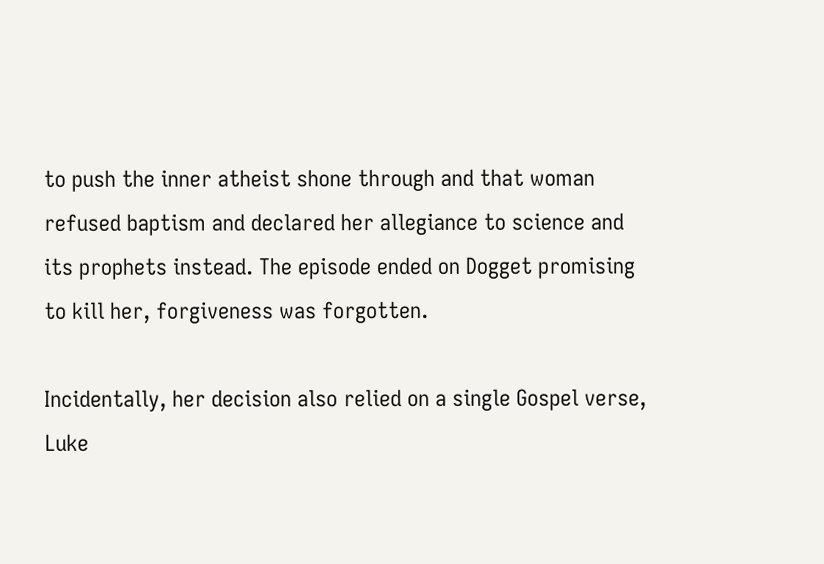to push the inner atheist shone through and that woman refused baptism and declared her allegiance to science and its prophets instead. The episode ended on Dogget promising to kill her, forgiveness was forgotten.

Incidentally, her decision also relied on a single Gospel verse, Luke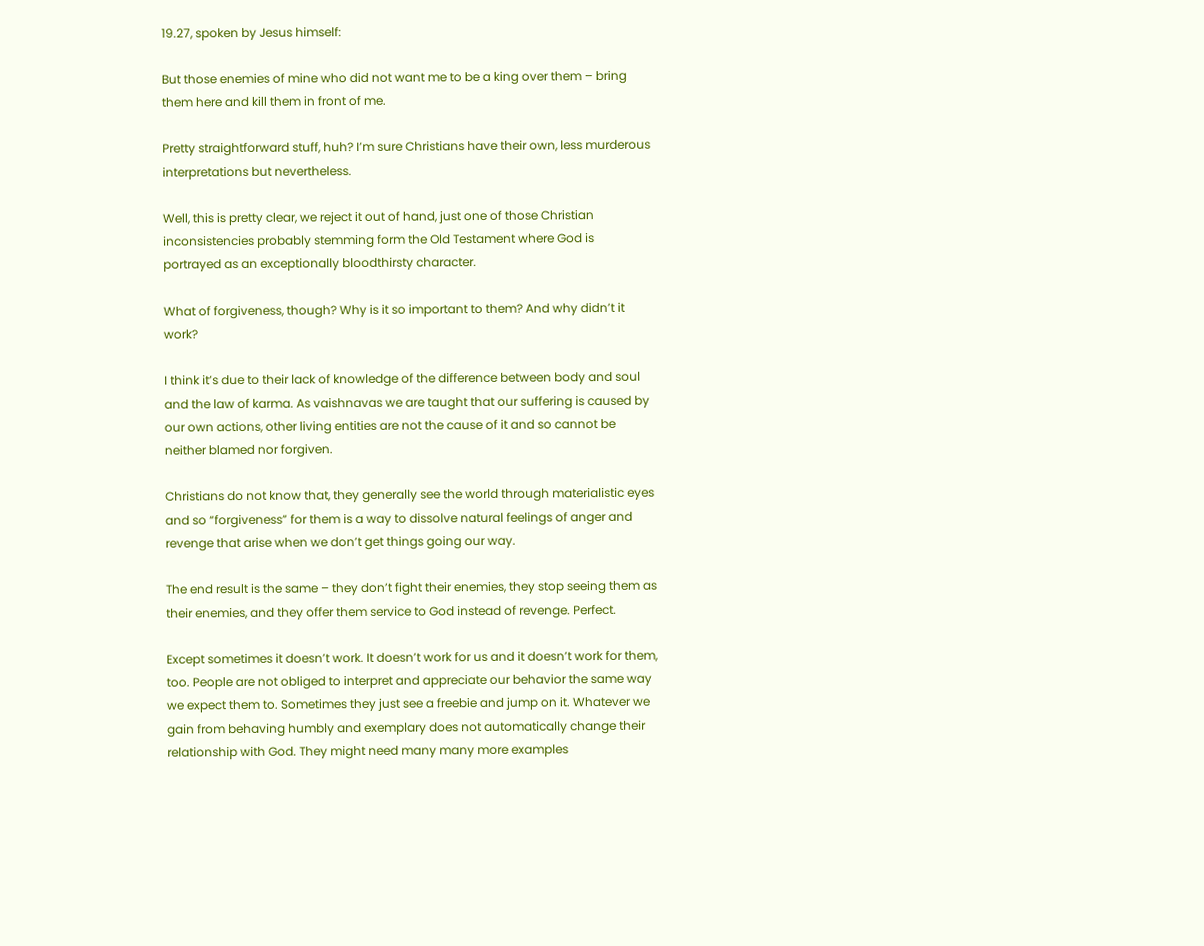19.27, spoken by Jesus himself:

But those enemies of mine who did not want me to be a king over them – bring them here and kill them in front of me.

Pretty straightforward stuff, huh? I’m sure Christians have their own, less murderous interpretations but nevertheless.

Well, this is pretty clear, we reject it out of hand, just one of those Christian inconsistencies probably stemming form the Old Testament where God is portrayed as an exceptionally bloodthirsty character.

What of forgiveness, though? Why is it so important to them? And why didn’t it work?

I think it’s due to their lack of knowledge of the difference between body and soul and the law of karma. As vaishnavas we are taught that our suffering is caused by our own actions, other living entities are not the cause of it and so cannot be neither blamed nor forgiven.

Christians do not know that, they generally see the world through materialistic eyes and so “forgiveness” for them is a way to dissolve natural feelings of anger and revenge that arise when we don’t get things going our way.

The end result is the same – they don’t fight their enemies, they stop seeing them as their enemies, and they offer them service to God instead of revenge. Perfect.

Except sometimes it doesn’t work. It doesn’t work for us and it doesn’t work for them, too. People are not obliged to interpret and appreciate our behavior the same way we expect them to. Sometimes they just see a freebie and jump on it. Whatever we gain from behaving humbly and exemplary does not automatically change their relationship with God. They might need many many more examples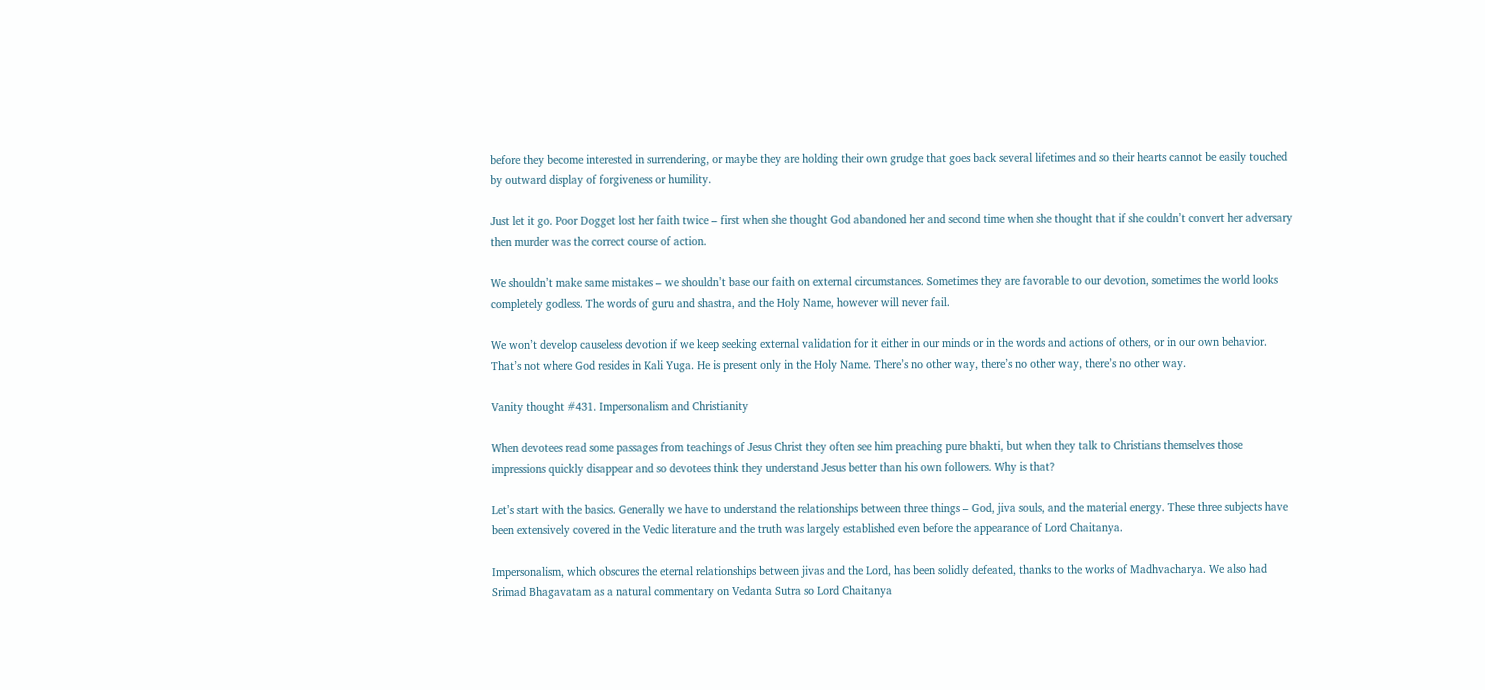before they become interested in surrendering, or maybe they are holding their own grudge that goes back several lifetimes and so their hearts cannot be easily touched by outward display of forgiveness or humility.

Just let it go. Poor Dogget lost her faith twice – first when she thought God abandoned her and second time when she thought that if she couldn’t convert her adversary then murder was the correct course of action.

We shouldn’t make same mistakes – we shouldn’t base our faith on external circumstances. Sometimes they are favorable to our devotion, sometimes the world looks completely godless. The words of guru and shastra, and the Holy Name, however will never fail.

We won’t develop causeless devotion if we keep seeking external validation for it either in our minds or in the words and actions of others, or in our own behavior. That’s not where God resides in Kali Yuga. He is present only in the Holy Name. There’s no other way, there’s no other way, there’s no other way.

Vanity thought #431. Impersonalism and Christianity

When devotees read some passages from teachings of Jesus Christ they often see him preaching pure bhakti, but when they talk to Christians themselves those impressions quickly disappear and so devotees think they understand Jesus better than his own followers. Why is that?

Let’s start with the basics. Generally we have to understand the relationships between three things – God, jiva souls, and the material energy. These three subjects have been extensively covered in the Vedic literature and the truth was largely established even before the appearance of Lord Chaitanya.

Impersonalism, which obscures the eternal relationships between jivas and the Lord, has been solidly defeated, thanks to the works of Madhvacharya. We also had Srimad Bhagavatam as a natural commentary on Vedanta Sutra so Lord Chaitanya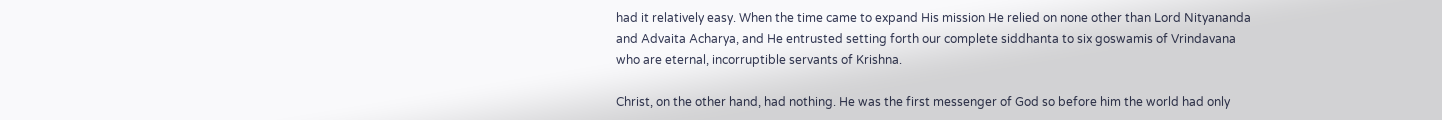had it relatively easy. When the time came to expand His mission He relied on none other than Lord Nityananda and Advaita Acharya, and He entrusted setting forth our complete siddhanta to six goswamis of Vrindavana who are eternal, incorruptible servants of Krishna.

Christ, on the other hand, had nothing. He was the first messenger of God so before him the world had only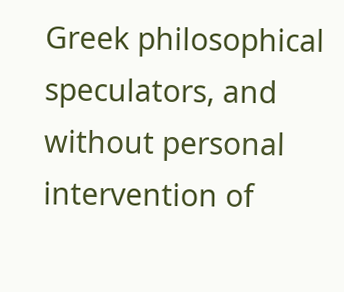Greek philosophical speculators, and without personal intervention of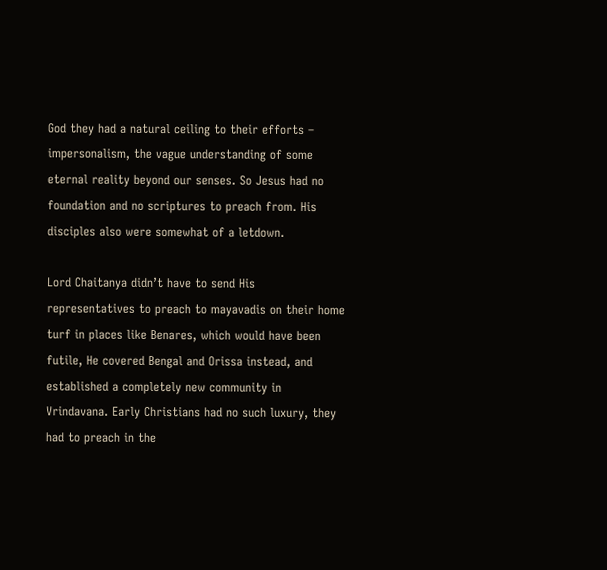God they had a natural ceiling to their efforts – impersonalism, the vague understanding of some eternal reality beyond our senses. So Jesus had no foundation and no scriptures to preach from. His disciples also were somewhat of a letdown.

Lord Chaitanya didn’t have to send His representatives to preach to mayavadis on their home turf in places like Benares, which would have been futile, He covered Bengal and Orissa instead, and established a completely new community in Vrindavana. Early Christians had no such luxury, they had to preach in the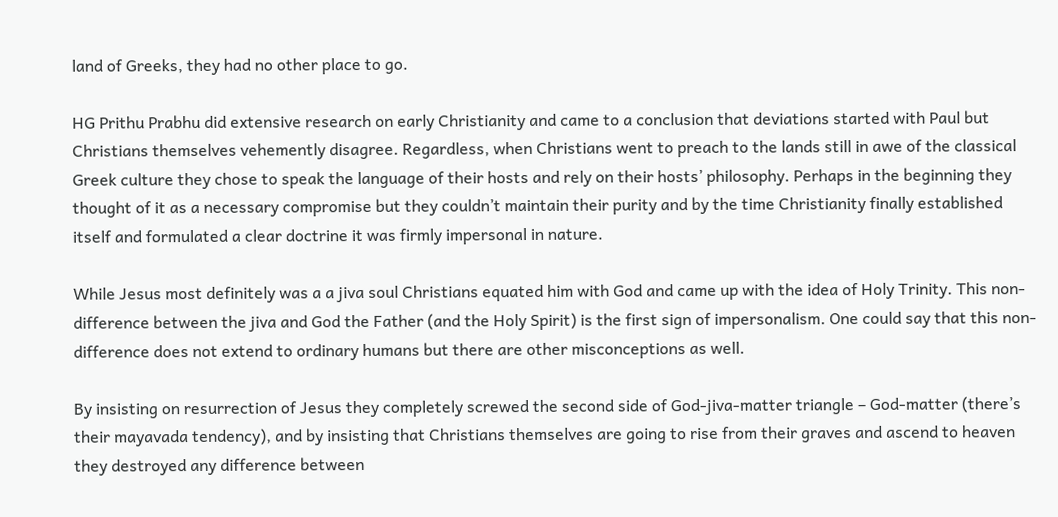land of Greeks, they had no other place to go.

HG Prithu Prabhu did extensive research on early Christianity and came to a conclusion that deviations started with Paul but Christians themselves vehemently disagree. Regardless, when Christians went to preach to the lands still in awe of the classical Greek culture they chose to speak the language of their hosts and rely on their hosts’ philosophy. Perhaps in the beginning they thought of it as a necessary compromise but they couldn’t maintain their purity and by the time Christianity finally established itself and formulated a clear doctrine it was firmly impersonal in nature.

While Jesus most definitely was a a jiva soul Christians equated him with God and came up with the idea of Holy Trinity. This non-difference between the jiva and God the Father (and the Holy Spirit) is the first sign of impersonalism. One could say that this non-difference does not extend to ordinary humans but there are other misconceptions as well.

By insisting on resurrection of Jesus they completely screwed the second side of God-jiva-matter triangle – God-matter (there’s their mayavada tendency), and by insisting that Christians themselves are going to rise from their graves and ascend to heaven they destroyed any difference between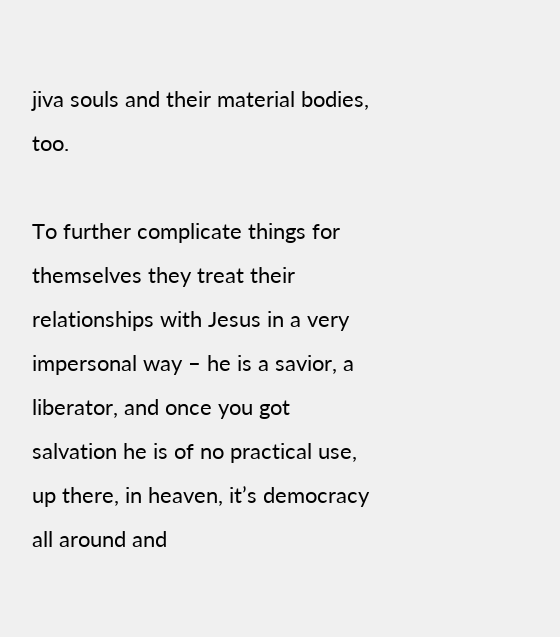jiva souls and their material bodies, too.

To further complicate things for themselves they treat their relationships with Jesus in a very impersonal way – he is a savior, a liberator, and once you got salvation he is of no practical use, up there, in heaven, it’s democracy all around and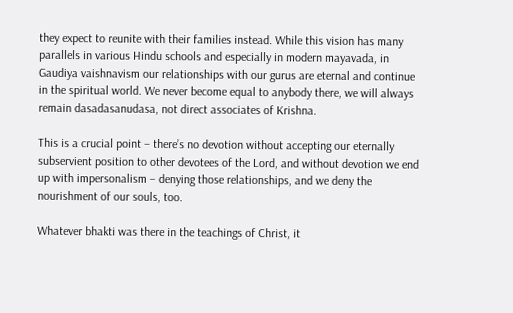they expect to reunite with their families instead. While this vision has many parallels in various Hindu schools and especially in modern mayavada, in Gaudiya vaishnavism our relationships with our gurus are eternal and continue in the spiritual world. We never become equal to anybody there, we will always remain dasadasanudasa, not direct associates of Krishna.

This is a crucial point – there’s no devotion without accepting our eternally subservient position to other devotees of the Lord, and without devotion we end up with impersonalism – denying those relationships, and we deny the nourishment of our souls, too.

Whatever bhakti was there in the teachings of Christ, it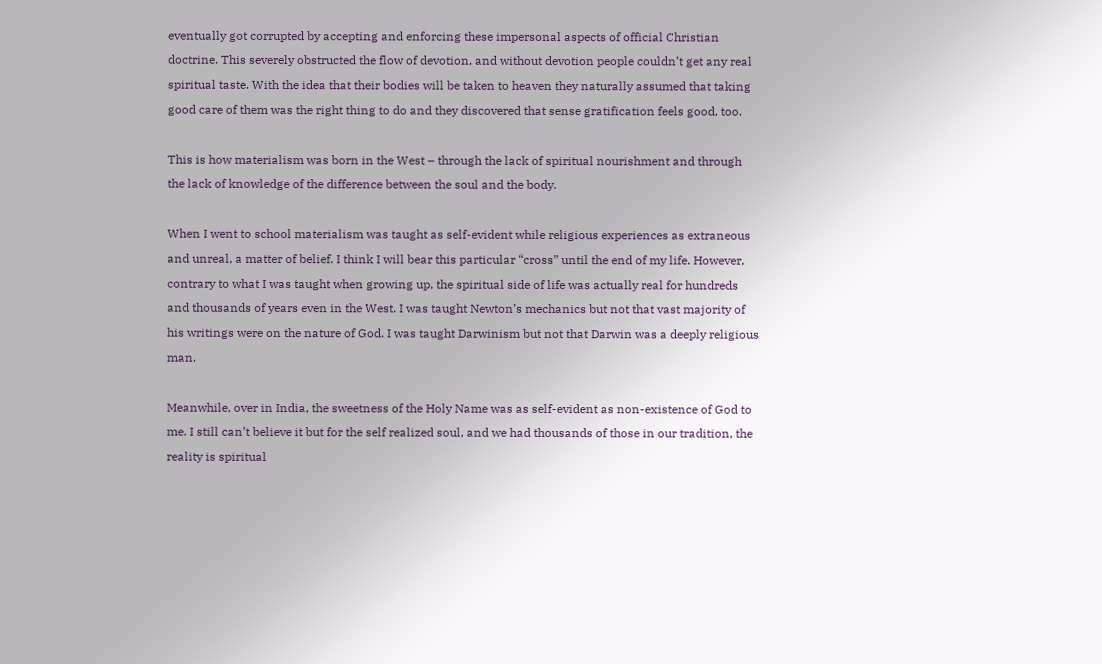eventually got corrupted by accepting and enforcing these impersonal aspects of official Christian doctrine. This severely obstructed the flow of devotion, and without devotion people couldn’t get any real spiritual taste. With the idea that their bodies will be taken to heaven they naturally assumed that taking good care of them was the right thing to do and they discovered that sense gratification feels good, too.

This is how materialism was born in the West – through the lack of spiritual nourishment and through the lack of knowledge of the difference between the soul and the body.

When I went to school materialism was taught as self-evident while religious experiences as extraneous and unreal, a matter of belief. I think I will bear this particular “cross” until the end of my life. However, contrary to what I was taught when growing up, the spiritual side of life was actually real for hundreds and thousands of years even in the West. I was taught Newton’s mechanics but not that vast majority of his writings were on the nature of God. I was taught Darwinism but not that Darwin was a deeply religious man.

Meanwhile, over in India, the sweetness of the Holy Name was as self-evident as non-existence of God to me. I still can’t believe it but for the self realized soul, and we had thousands of those in our tradition, the reality is spiritual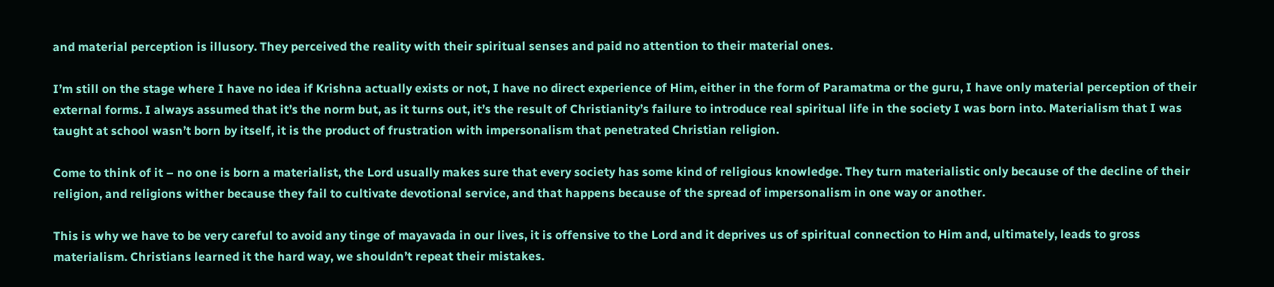and material perception is illusory. They perceived the reality with their spiritual senses and paid no attention to their material ones.

I’m still on the stage where I have no idea if Krishna actually exists or not, I have no direct experience of Him, either in the form of Paramatma or the guru, I have only material perception of their external forms. I always assumed that it’s the norm but, as it turns out, it’s the result of Christianity’s failure to introduce real spiritual life in the society I was born into. Materialism that I was taught at school wasn’t born by itself, it is the product of frustration with impersonalism that penetrated Christian religion.

Come to think of it – no one is born a materialist, the Lord usually makes sure that every society has some kind of religious knowledge. They turn materialistic only because of the decline of their religion, and religions wither because they fail to cultivate devotional service, and that happens because of the spread of impersonalism in one way or another.

This is why we have to be very careful to avoid any tinge of mayavada in our lives, it is offensive to the Lord and it deprives us of spiritual connection to Him and, ultimately, leads to gross materialism. Christians learned it the hard way, we shouldn’t repeat their mistakes.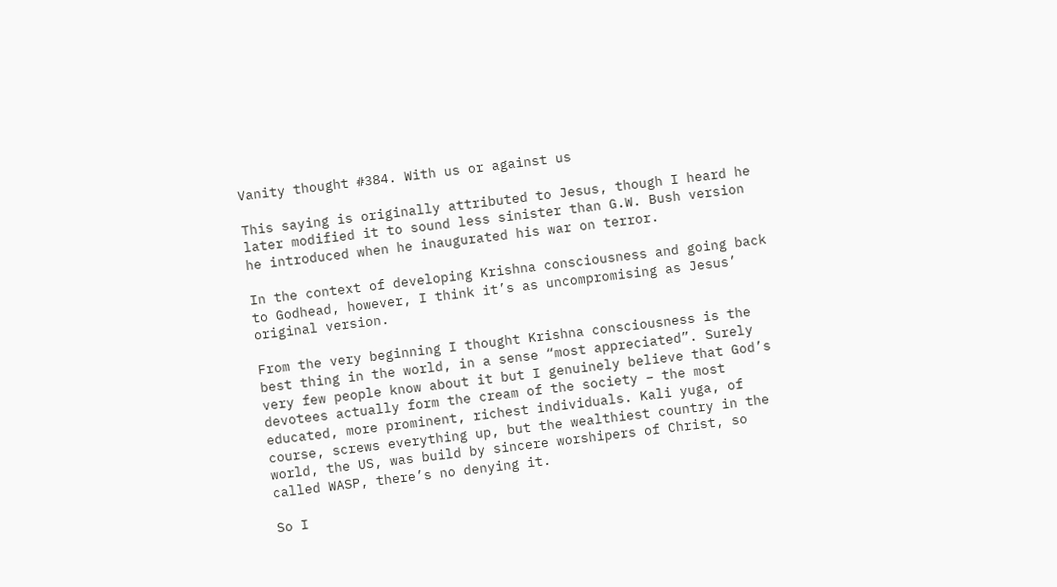Vanity thought #384. With us or against us

This saying is originally attributed to Jesus, though I heard he later modified it to sound less sinister than G.W. Bush version he introduced when he inaugurated his war on terror.

In the context of developing Krishna consciousness and going back to Godhead, however, I think it’s as uncompromising as Jesus’ original version.

From the very beginning I thought Krishna consciousness is the best thing in the world, in a sense “most appreciated”. Surely very few people know about it but I genuinely believe that God’s devotees actually form the cream of the society – the most educated, more prominent, richest individuals. Kali yuga, of course, screws everything up, but the wealthiest country in the world, the US, was build by sincere worshipers of Christ, so called WASP, there’s no denying it.

So I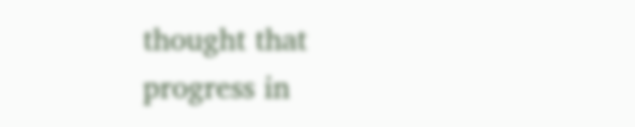thought that progress in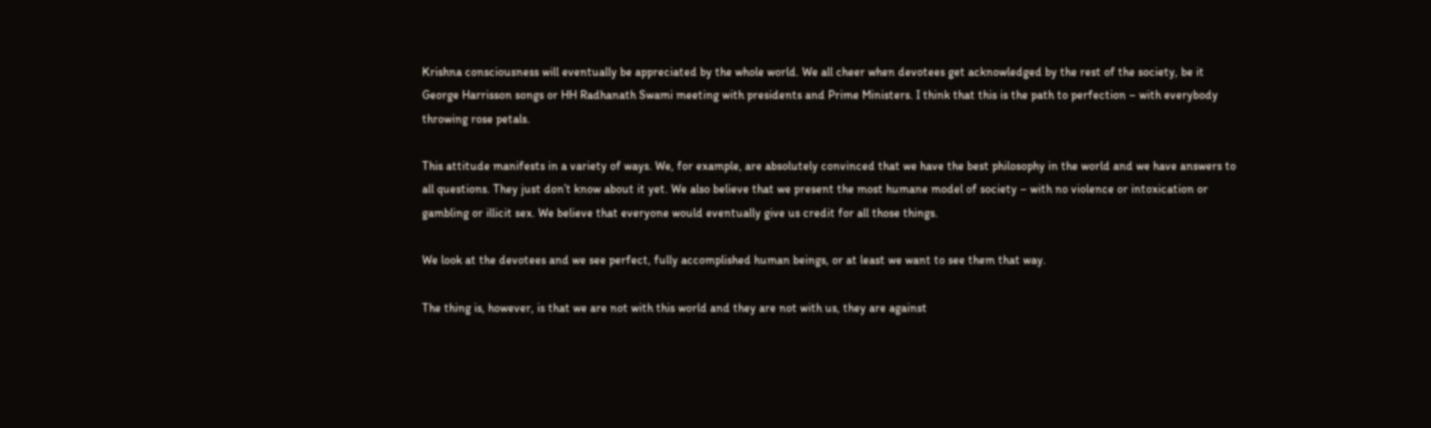Krishna consciousness will eventually be appreciated by the whole world. We all cheer when devotees get acknowledged by the rest of the society, be it George Harrisson songs or HH Radhanath Swami meeting with presidents and Prime Ministers. I think that this is the path to perfection – with everybody throwing rose petals.

This attitude manifests in a variety of ways. We, for example, are absolutely convinced that we have the best philosophy in the world and we have answers to all questions. They just don’t know about it yet. We also believe that we present the most humane model of society – with no violence or intoxication or gambling or illicit sex. We believe that everyone would eventually give us credit for all those things.

We look at the devotees and we see perfect, fully accomplished human beings, or at least we want to see them that way.

The thing is, however, is that we are not with this world and they are not with us, they are against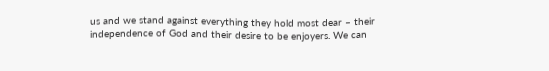us and we stand against everything they hold most dear – their independence of God and their desire to be enjoyers. We can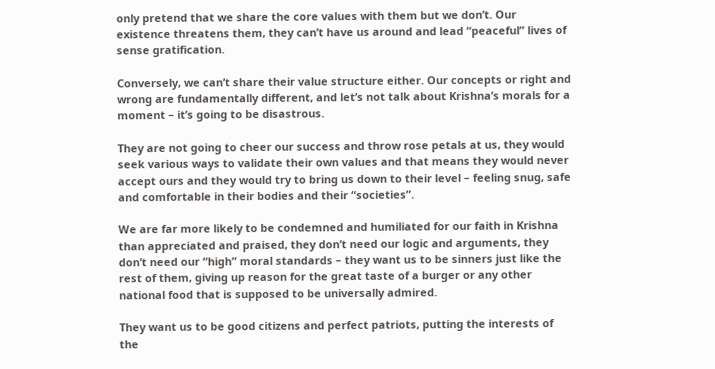only pretend that we share the core values with them but we don’t. Our existence threatens them, they can’t have us around and lead “peaceful” lives of sense gratification.

Conversely, we can’t share their value structure either. Our concepts or right and wrong are fundamentally different, and let’s not talk about Krishna’s morals for a moment – it’s going to be disastrous.

They are not going to cheer our success and throw rose petals at us, they would seek various ways to validate their own values and that means they would never accept ours and they would try to bring us down to their level – feeling snug, safe and comfortable in their bodies and their “societies”.

We are far more likely to be condemned and humiliated for our faith in Krishna than appreciated and praised, they don’t need our logic and arguments, they don’t need our “high” moral standards – they want us to be sinners just like the rest of them, giving up reason for the great taste of a burger or any other national food that is supposed to be universally admired.

They want us to be good citizens and perfect patriots, putting the interests of the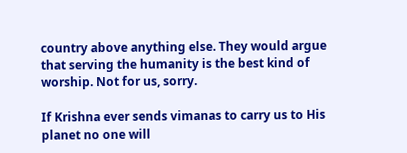country above anything else. They would argue that serving the humanity is the best kind of worship. Not for us, sorry.

If Krishna ever sends vimanas to carry us to His planet no one will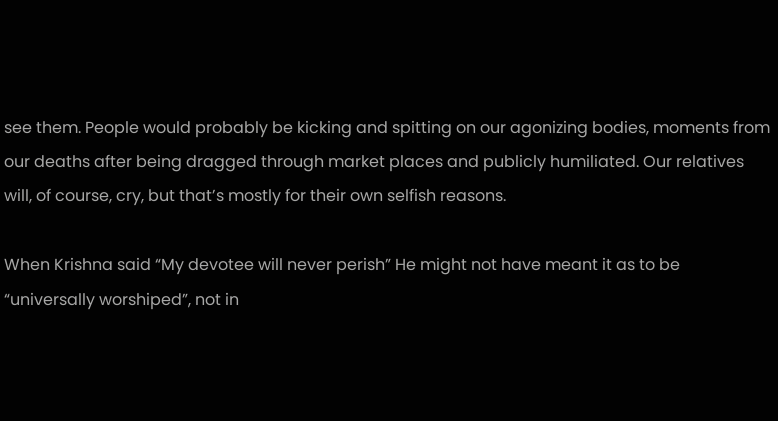see them. People would probably be kicking and spitting on our agonizing bodies, moments from our deaths after being dragged through market places and publicly humiliated. Our relatives will, of course, cry, but that’s mostly for their own selfish reasons.

When Krishna said “My devotee will never perish” He might not have meant it as to be “universally worshiped”, not in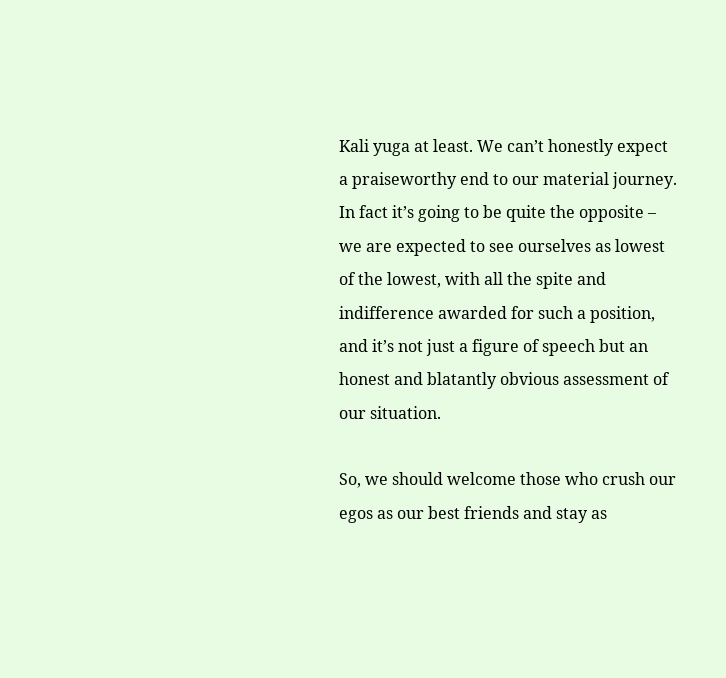Kali yuga at least. We can’t honestly expect a praiseworthy end to our material journey. In fact it’s going to be quite the opposite – we are expected to see ourselves as lowest of the lowest, with all the spite and indifference awarded for such a position, and it’s not just a figure of speech but an honest and blatantly obvious assessment of our situation.

So, we should welcome those who crush our egos as our best friends and stay as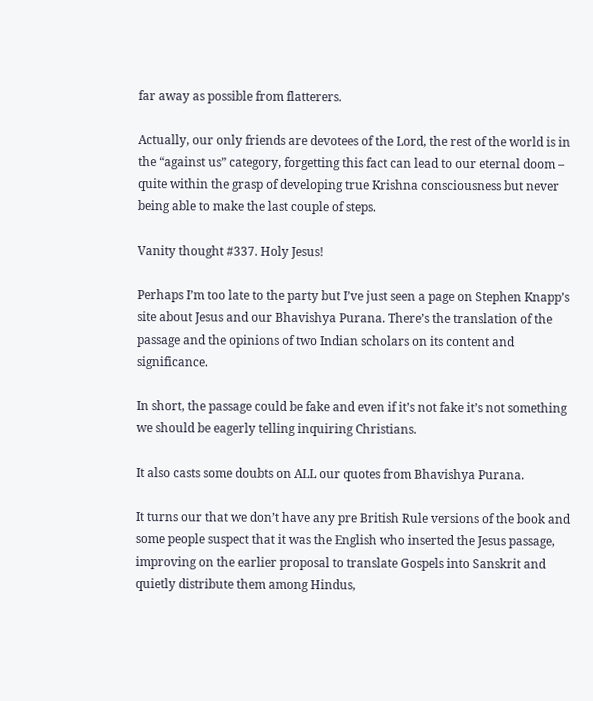far away as possible from flatterers.

Actually, our only friends are devotees of the Lord, the rest of the world is in the “against us” category, forgetting this fact can lead to our eternal doom – quite within the grasp of developing true Krishna consciousness but never being able to make the last couple of steps.

Vanity thought #337. Holy Jesus!

Perhaps I’m too late to the party but I’ve just seen a page on Stephen Knapp’s site about Jesus and our Bhavishya Purana. There’s the translation of the passage and the opinions of two Indian scholars on its content and significance.

In short, the passage could be fake and even if it’s not fake it’s not something we should be eagerly telling inquiring Christians.

It also casts some doubts on ALL our quotes from Bhavishya Purana.

It turns our that we don’t have any pre British Rule versions of the book and some people suspect that it was the English who inserted the Jesus passage, improving on the earlier proposal to translate Gospels into Sanskrit and quietly distribute them among Hindus,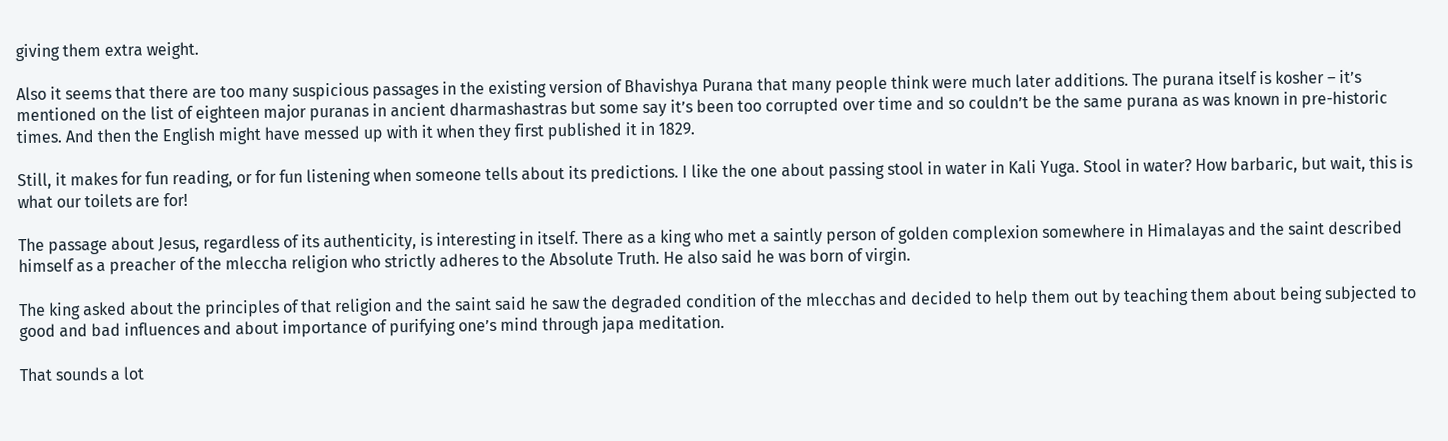giving them extra weight.

Also it seems that there are too many suspicious passages in the existing version of Bhavishya Purana that many people think were much later additions. The purana itself is kosher – it’s mentioned on the list of eighteen major puranas in ancient dharmashastras but some say it’s been too corrupted over time and so couldn’t be the same purana as was known in pre-historic times. And then the English might have messed up with it when they first published it in 1829.

Still, it makes for fun reading, or for fun listening when someone tells about its predictions. I like the one about passing stool in water in Kali Yuga. Stool in water? How barbaric, but wait, this is what our toilets are for!

The passage about Jesus, regardless of its authenticity, is interesting in itself. There as a king who met a saintly person of golden complexion somewhere in Himalayas and the saint described himself as a preacher of the mleccha religion who strictly adheres to the Absolute Truth. He also said he was born of virgin.

The king asked about the principles of that religion and the saint said he saw the degraded condition of the mlecchas and decided to help them out by teaching them about being subjected to good and bad influences and about importance of purifying one’s mind through japa meditation.

That sounds a lot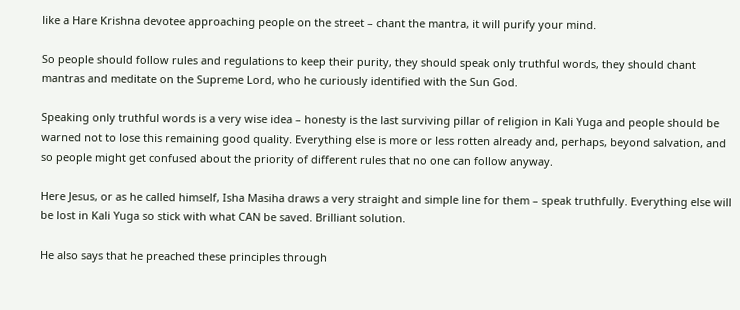like a Hare Krishna devotee approaching people on the street – chant the mantra, it will purify your mind.

So people should follow rules and regulations to keep their purity, they should speak only truthful words, they should chant mantras and meditate on the Supreme Lord, who he curiously identified with the Sun God.

Speaking only truthful words is a very wise idea – honesty is the last surviving pillar of religion in Kali Yuga and people should be warned not to lose this remaining good quality. Everything else is more or less rotten already and, perhaps, beyond salvation, and so people might get confused about the priority of different rules that no one can follow anyway.

Here Jesus, or as he called himself, Isha Masiha draws a very straight and simple line for them – speak truthfully. Everything else will be lost in Kali Yuga so stick with what CAN be saved. Brilliant solution.

He also says that he preached these principles through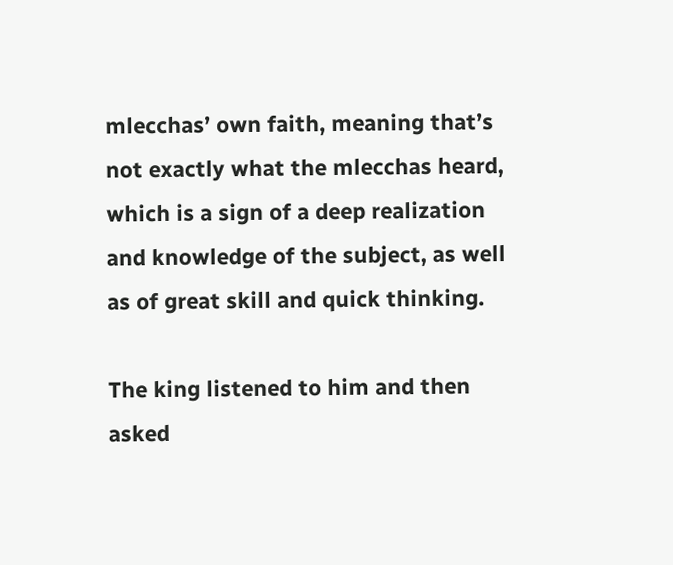mlecchas’ own faith, meaning that’s not exactly what the mlecchas heard, which is a sign of a deep realization and knowledge of the subject, as well as of great skill and quick thinking.

The king listened to him and then asked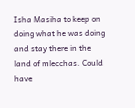Isha Masiha to keep on doing what he was doing and stay there in the land of mlecchas. Could have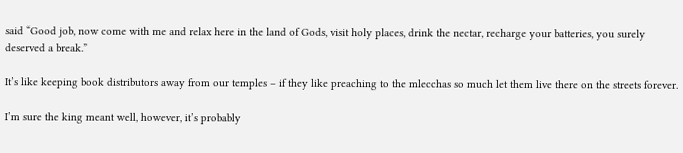said “Good job, now come with me and relax here in the land of Gods, visit holy places, drink the nectar, recharge your batteries, you surely deserved a break.”

It’s like keeping book distributors away from our temples – if they like preaching to the mlecchas so much let them live there on the streets forever.

I’m sure the king meant well, however, it’s probably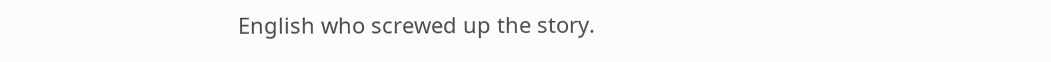English who screwed up the story.